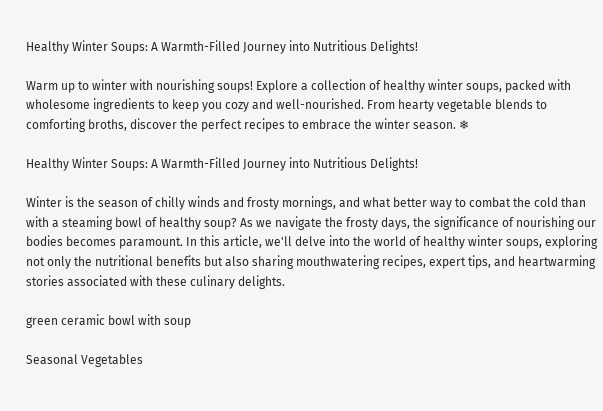Healthy Winter Soups: A Warmth-Filled Journey into Nutritious Delights!

Warm up to winter with nourishing soups! Explore a collection of healthy winter soups, packed with wholesome ingredients to keep you cozy and well-nourished. From hearty vegetable blends to comforting broths, discover the perfect recipes to embrace the winter season. ❄

Healthy Winter Soups: A Warmth-Filled Journey into Nutritious Delights!

Winter is the season of chilly winds and frosty mornings, and what better way to combat the cold than with a steaming bowl of healthy soup? As we navigate the frosty days, the significance of nourishing our bodies becomes paramount. In this article, we'll delve into the world of healthy winter soups, exploring not only the nutritional benefits but also sharing mouthwatering recipes, expert tips, and heartwarming stories associated with these culinary delights.

green ceramic bowl with soup

Seasonal Vegetables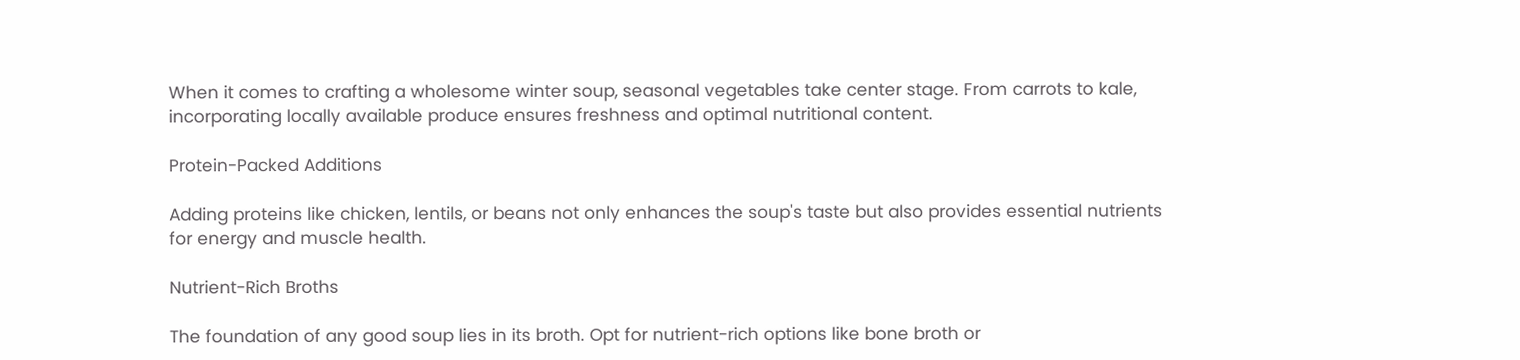When it comes to crafting a wholesome winter soup, seasonal vegetables take center stage. From carrots to kale, incorporating locally available produce ensures freshness and optimal nutritional content.

Protein-Packed Additions

Adding proteins like chicken, lentils, or beans not only enhances the soup's taste but also provides essential nutrients for energy and muscle health.

Nutrient-Rich Broths

The foundation of any good soup lies in its broth. Opt for nutrient-rich options like bone broth or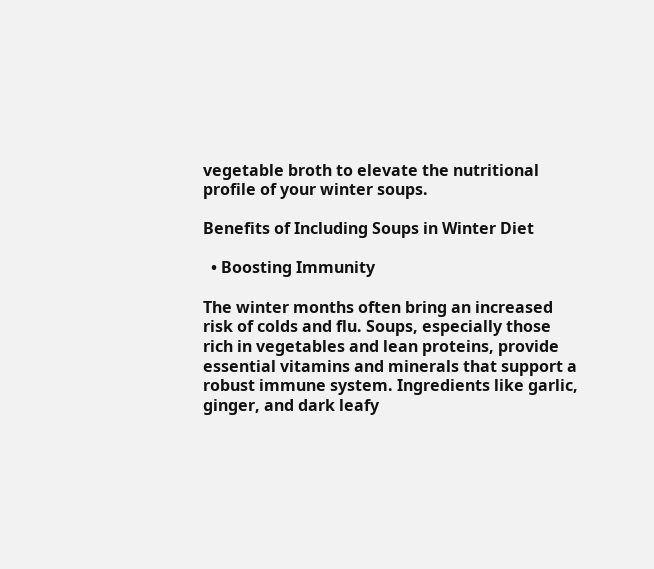vegetable broth to elevate the nutritional profile of your winter soups.

Benefits of Including Soups in Winter Diet

  • Boosting Immunity

The winter months often bring an increased risk of colds and flu. Soups, especially those rich in vegetables and lean proteins, provide essential vitamins and minerals that support a robust immune system. Ingredients like garlic, ginger, and dark leafy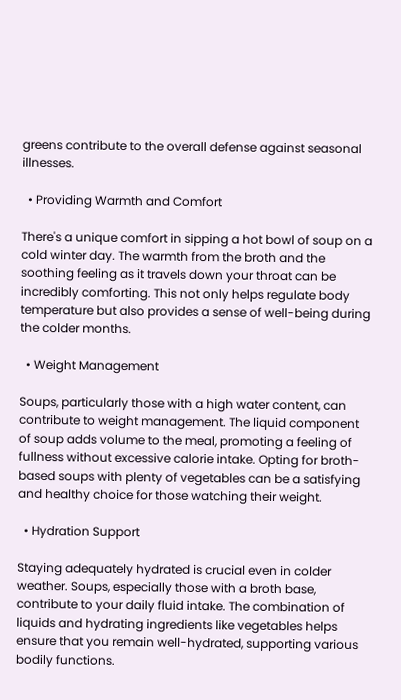greens contribute to the overall defense against seasonal illnesses.

  • Providing Warmth and Comfort

There's a unique comfort in sipping a hot bowl of soup on a cold winter day. The warmth from the broth and the soothing feeling as it travels down your throat can be incredibly comforting. This not only helps regulate body temperature but also provides a sense of well-being during the colder months.

  • Weight Management

Soups, particularly those with a high water content, can contribute to weight management. The liquid component of soup adds volume to the meal, promoting a feeling of fullness without excessive calorie intake. Opting for broth-based soups with plenty of vegetables can be a satisfying and healthy choice for those watching their weight.

  • Hydration Support

Staying adequately hydrated is crucial even in colder weather. Soups, especially those with a broth base, contribute to your daily fluid intake. The combination of liquids and hydrating ingredients like vegetables helps ensure that you remain well-hydrated, supporting various bodily functions.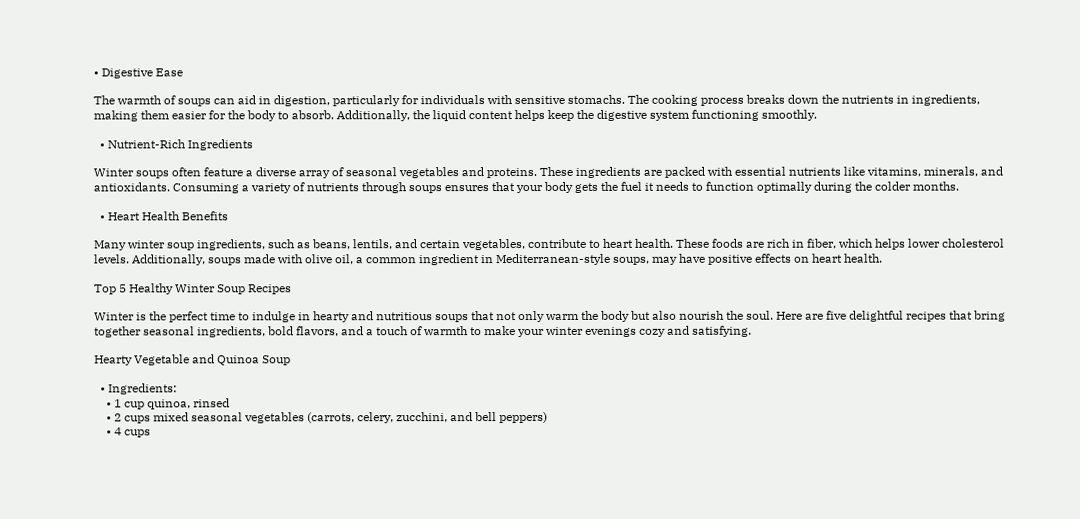• Digestive Ease

The warmth of soups can aid in digestion, particularly for individuals with sensitive stomachs. The cooking process breaks down the nutrients in ingredients, making them easier for the body to absorb. Additionally, the liquid content helps keep the digestive system functioning smoothly.

  • Nutrient-Rich Ingredients

Winter soups often feature a diverse array of seasonal vegetables and proteins. These ingredients are packed with essential nutrients like vitamins, minerals, and antioxidants. Consuming a variety of nutrients through soups ensures that your body gets the fuel it needs to function optimally during the colder months.

  • Heart Health Benefits

Many winter soup ingredients, such as beans, lentils, and certain vegetables, contribute to heart health. These foods are rich in fiber, which helps lower cholesterol levels. Additionally, soups made with olive oil, a common ingredient in Mediterranean-style soups, may have positive effects on heart health.

Top 5 Healthy Winter Soup Recipes

Winter is the perfect time to indulge in hearty and nutritious soups that not only warm the body but also nourish the soul. Here are five delightful recipes that bring together seasonal ingredients, bold flavors, and a touch of warmth to make your winter evenings cozy and satisfying.

Hearty Vegetable and Quinoa Soup

  • Ingredients:
    • 1 cup quinoa, rinsed
    • 2 cups mixed seasonal vegetables (carrots, celery, zucchini, and bell peppers)
    • 4 cups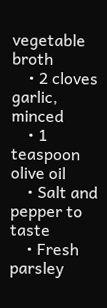vegetable broth
    • 2 cloves garlic, minced
    • 1 teaspoon olive oil
    • Salt and pepper to taste
    • Fresh parsley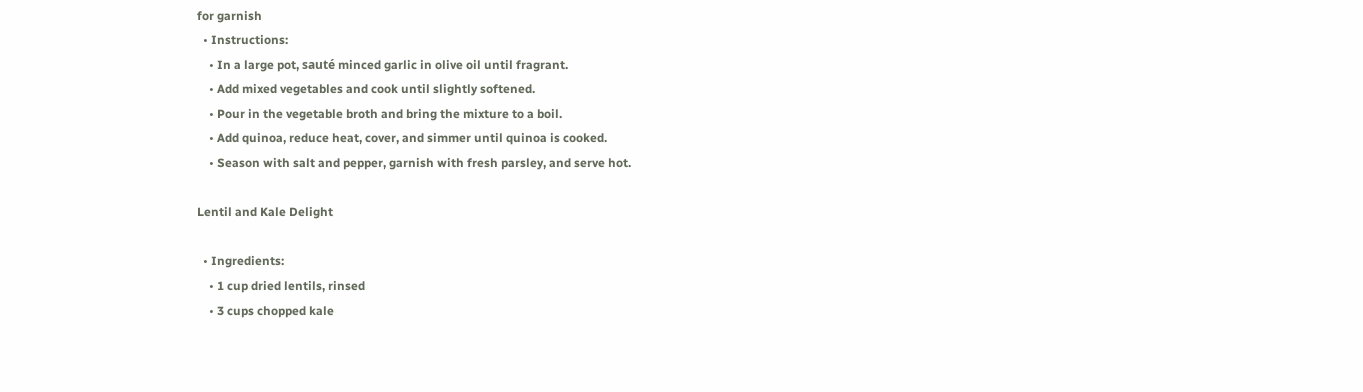for garnish
  • Instructions:
    • In a large pot, sauté minced garlic in olive oil until fragrant.
    • Add mixed vegetables and cook until slightly softened.
    • Pour in the vegetable broth and bring the mixture to a boil.
    • Add quinoa, reduce heat, cover, and simmer until quinoa is cooked.
    • Season with salt and pepper, garnish with fresh parsley, and serve hot.

Lentil and Kale Delight

  • Ingredients:
    • 1 cup dried lentils, rinsed
    • 3 cups chopped kale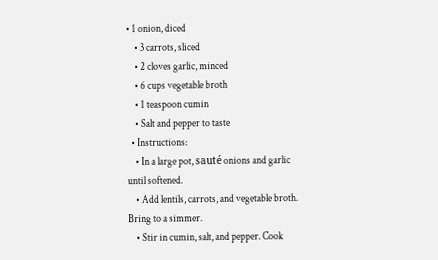• 1 onion, diced
    • 3 carrots, sliced
    • 2 cloves garlic, minced
    • 6 cups vegetable broth
    • 1 teaspoon cumin
    • Salt and pepper to taste
  • Instructions:
    • In a large pot, sauté onions and garlic until softened.
    • Add lentils, carrots, and vegetable broth. Bring to a simmer.
    • Stir in cumin, salt, and pepper. Cook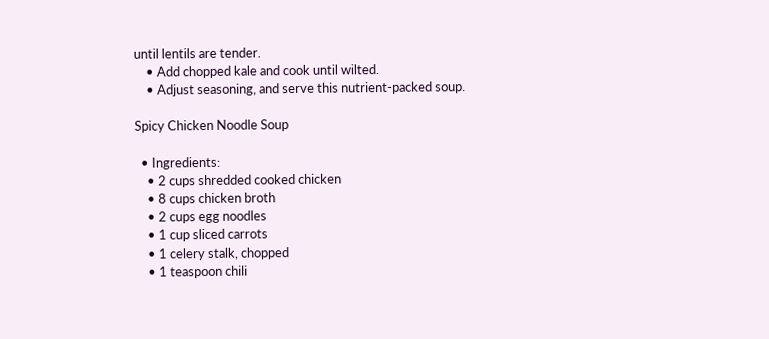until lentils are tender.
    • Add chopped kale and cook until wilted.
    • Adjust seasoning, and serve this nutrient-packed soup.

Spicy Chicken Noodle Soup

  • Ingredients:
    • 2 cups shredded cooked chicken
    • 8 cups chicken broth
    • 2 cups egg noodles
    • 1 cup sliced carrots
    • 1 celery stalk, chopped
    • 1 teaspoon chili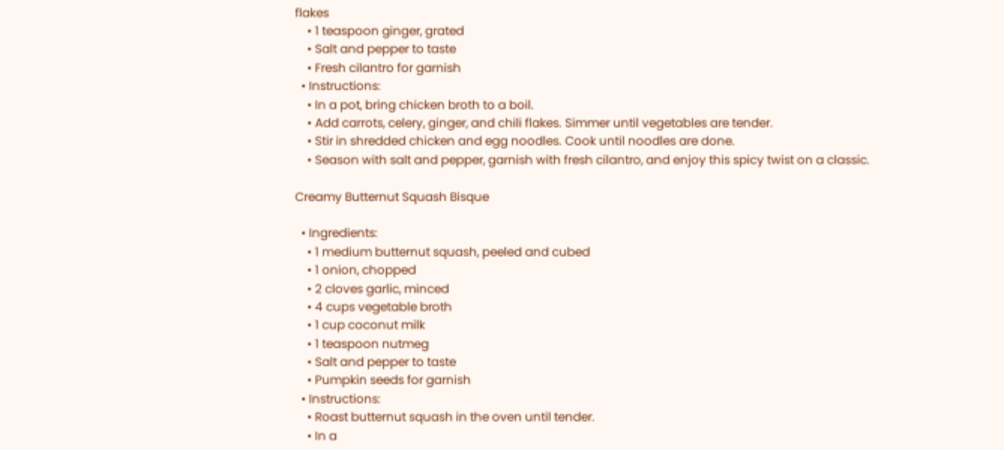flakes
    • 1 teaspoon ginger, grated
    • Salt and pepper to taste
    • Fresh cilantro for garnish
  • Instructions:
    • In a pot, bring chicken broth to a boil.
    • Add carrots, celery, ginger, and chili flakes. Simmer until vegetables are tender.
    • Stir in shredded chicken and egg noodles. Cook until noodles are done.
    • Season with salt and pepper, garnish with fresh cilantro, and enjoy this spicy twist on a classic.

Creamy Butternut Squash Bisque

  • Ingredients:
    • 1 medium butternut squash, peeled and cubed
    • 1 onion, chopped
    • 2 cloves garlic, minced
    • 4 cups vegetable broth
    • 1 cup coconut milk
    • 1 teaspoon nutmeg
    • Salt and pepper to taste
    • Pumpkin seeds for garnish
  • Instructions:
    • Roast butternut squash in the oven until tender.
    • In a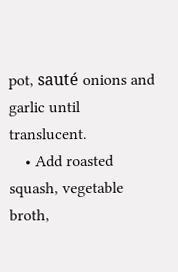pot, sauté onions and garlic until translucent.
    • Add roasted squash, vegetable broth,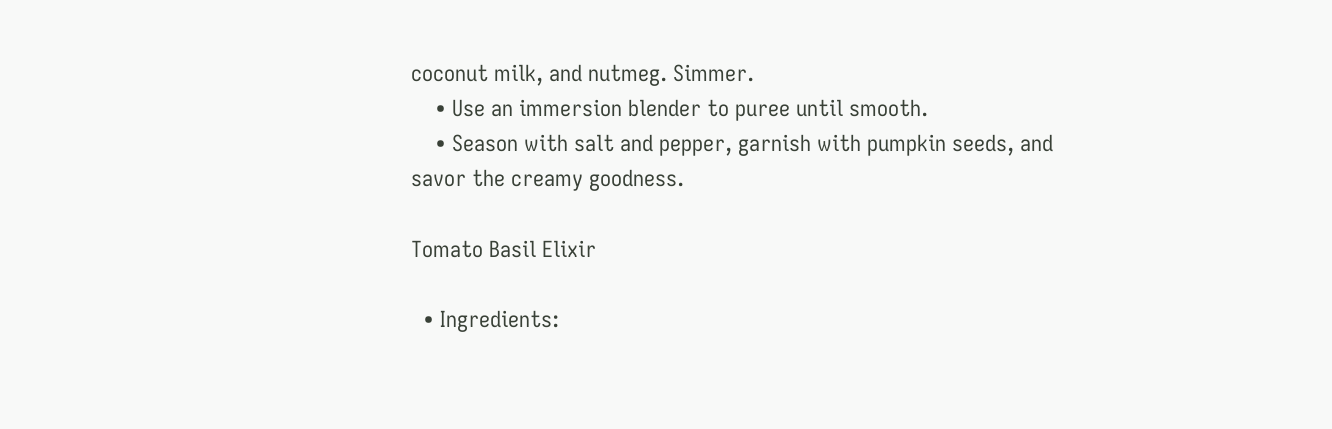coconut milk, and nutmeg. Simmer.
    • Use an immersion blender to puree until smooth.
    • Season with salt and pepper, garnish with pumpkin seeds, and savor the creamy goodness.

Tomato Basil Elixir

  • Ingredients: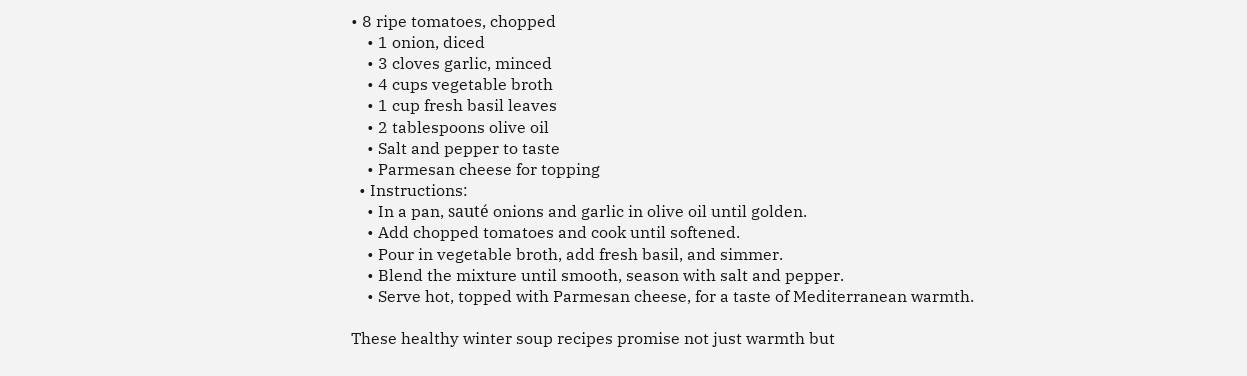• 8 ripe tomatoes, chopped
    • 1 onion, diced
    • 3 cloves garlic, minced
    • 4 cups vegetable broth
    • 1 cup fresh basil leaves
    • 2 tablespoons olive oil
    • Salt and pepper to taste
    • Parmesan cheese for topping
  • Instructions:
    • In a pan, sauté onions and garlic in olive oil until golden.
    • Add chopped tomatoes and cook until softened.
    • Pour in vegetable broth, add fresh basil, and simmer.
    • Blend the mixture until smooth, season with salt and pepper.
    • Serve hot, topped with Parmesan cheese, for a taste of Mediterranean warmth.

These healthy winter soup recipes promise not just warmth but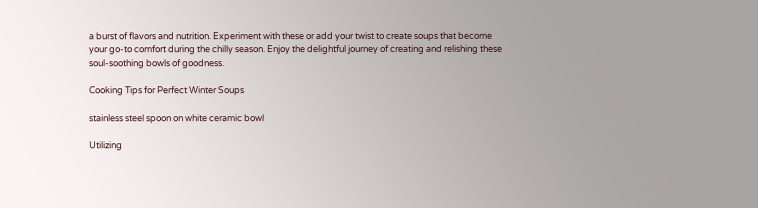a burst of flavors and nutrition. Experiment with these or add your twist to create soups that become your go-to comfort during the chilly season. Enjoy the delightful journey of creating and relishing these soul-soothing bowls of goodness.

Cooking Tips for Perfect Winter Soups

stainless steel spoon on white ceramic bowl

Utilizing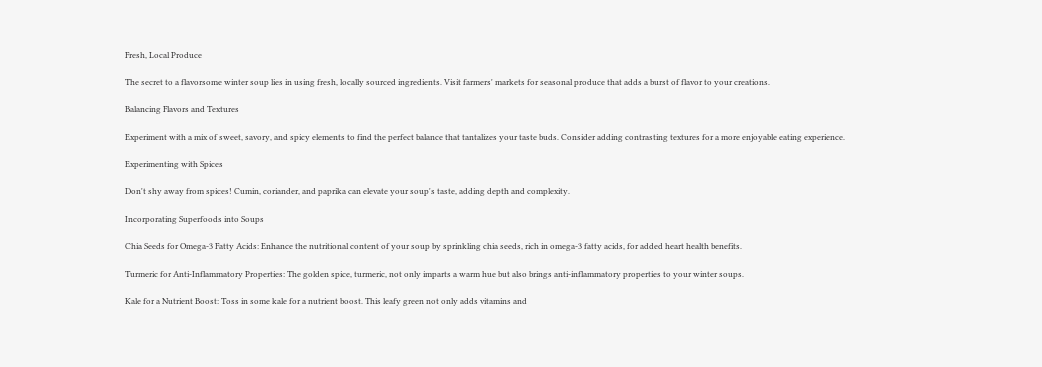Fresh, Local Produce

The secret to a flavorsome winter soup lies in using fresh, locally sourced ingredients. Visit farmers' markets for seasonal produce that adds a burst of flavor to your creations.

Balancing Flavors and Textures

Experiment with a mix of sweet, savory, and spicy elements to find the perfect balance that tantalizes your taste buds. Consider adding contrasting textures for a more enjoyable eating experience.

Experimenting with Spices

Don't shy away from spices! Cumin, coriander, and paprika can elevate your soup's taste, adding depth and complexity.

Incorporating Superfoods into Soups

Chia Seeds for Omega-3 Fatty Acids: Enhance the nutritional content of your soup by sprinkling chia seeds, rich in omega-3 fatty acids, for added heart health benefits.

Turmeric for Anti-Inflammatory Properties: The golden spice, turmeric, not only imparts a warm hue but also brings anti-inflammatory properties to your winter soups.

Kale for a Nutrient Boost: Toss in some kale for a nutrient boost. This leafy green not only adds vitamins and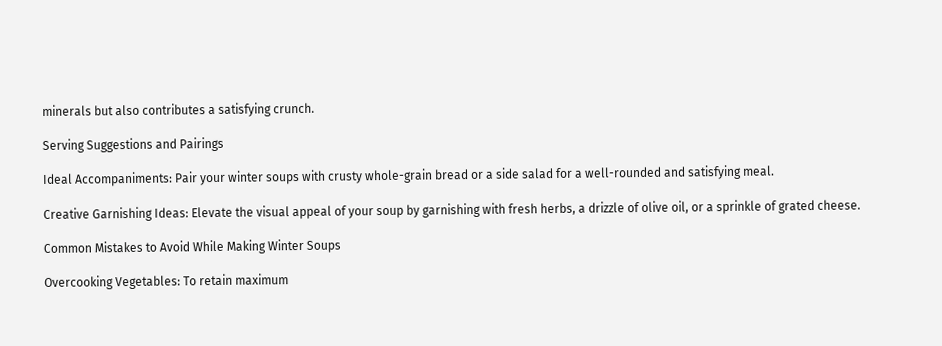minerals but also contributes a satisfying crunch.

Serving Suggestions and Pairings

Ideal Accompaniments: Pair your winter soups with crusty whole-grain bread or a side salad for a well-rounded and satisfying meal.

Creative Garnishing Ideas: Elevate the visual appeal of your soup by garnishing with fresh herbs, a drizzle of olive oil, or a sprinkle of grated cheese.

Common Mistakes to Avoid While Making Winter Soups

Overcooking Vegetables: To retain maximum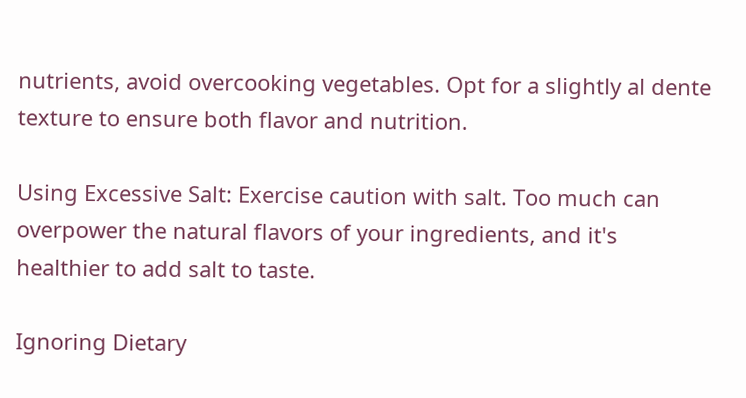nutrients, avoid overcooking vegetables. Opt for a slightly al dente texture to ensure both flavor and nutrition.

Using Excessive Salt: Exercise caution with salt. Too much can overpower the natural flavors of your ingredients, and it's healthier to add salt to taste.

Ignoring Dietary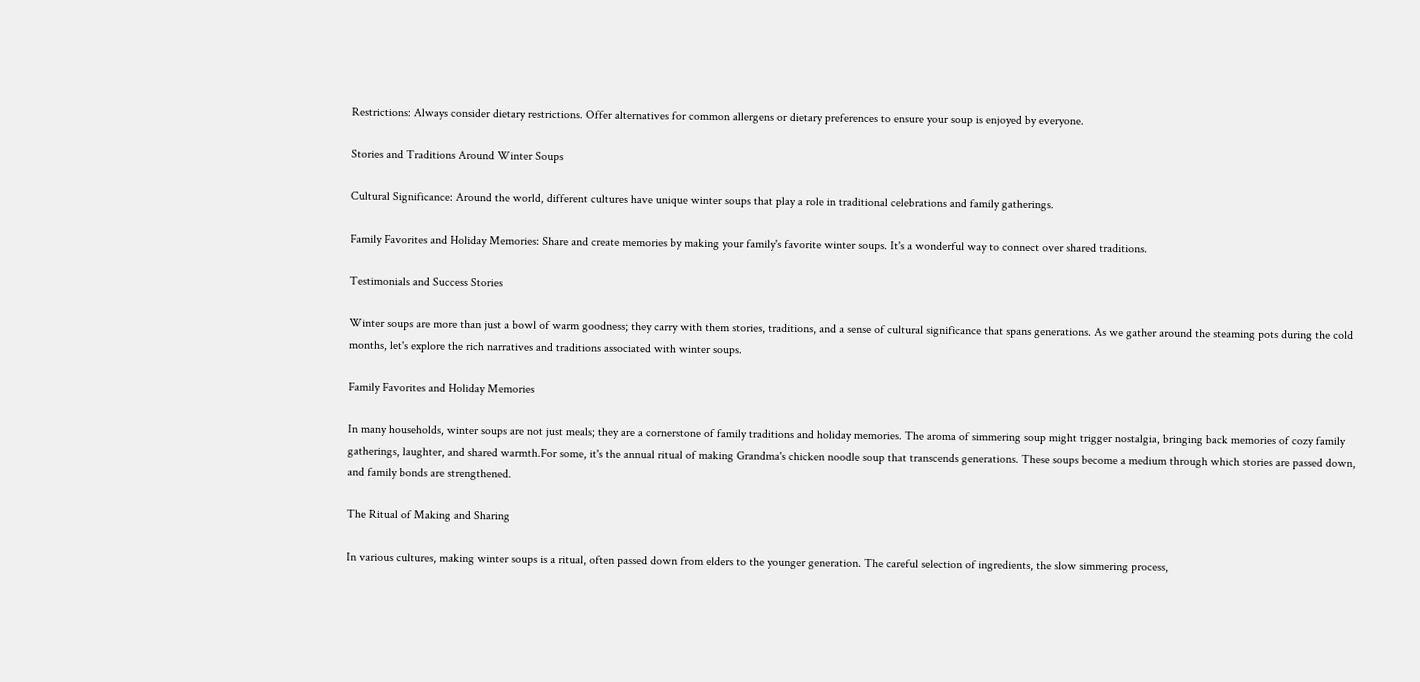Restrictions: Always consider dietary restrictions. Offer alternatives for common allergens or dietary preferences to ensure your soup is enjoyed by everyone.

Stories and Traditions Around Winter Soups

Cultural Significance: Around the world, different cultures have unique winter soups that play a role in traditional celebrations and family gatherings.

Family Favorites and Holiday Memories: Share and create memories by making your family's favorite winter soups. It's a wonderful way to connect over shared traditions.

Testimonials and Success Stories

Winter soups are more than just a bowl of warm goodness; they carry with them stories, traditions, and a sense of cultural significance that spans generations. As we gather around the steaming pots during the cold months, let's explore the rich narratives and traditions associated with winter soups.

Family Favorites and Holiday Memories

In many households, winter soups are not just meals; they are a cornerstone of family traditions and holiday memories. The aroma of simmering soup might trigger nostalgia, bringing back memories of cozy family gatherings, laughter, and shared warmth.For some, it's the annual ritual of making Grandma's chicken noodle soup that transcends generations. These soups become a medium through which stories are passed down, and family bonds are strengthened.

The Ritual of Making and Sharing

In various cultures, making winter soups is a ritual, often passed down from elders to the younger generation. The careful selection of ingredients, the slow simmering process,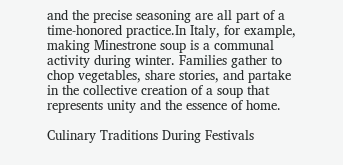and the precise seasoning are all part of a time-honored practice.In Italy, for example, making Minestrone soup is a communal activity during winter. Families gather to chop vegetables, share stories, and partake in the collective creation of a soup that represents unity and the essence of home.

Culinary Traditions During Festivals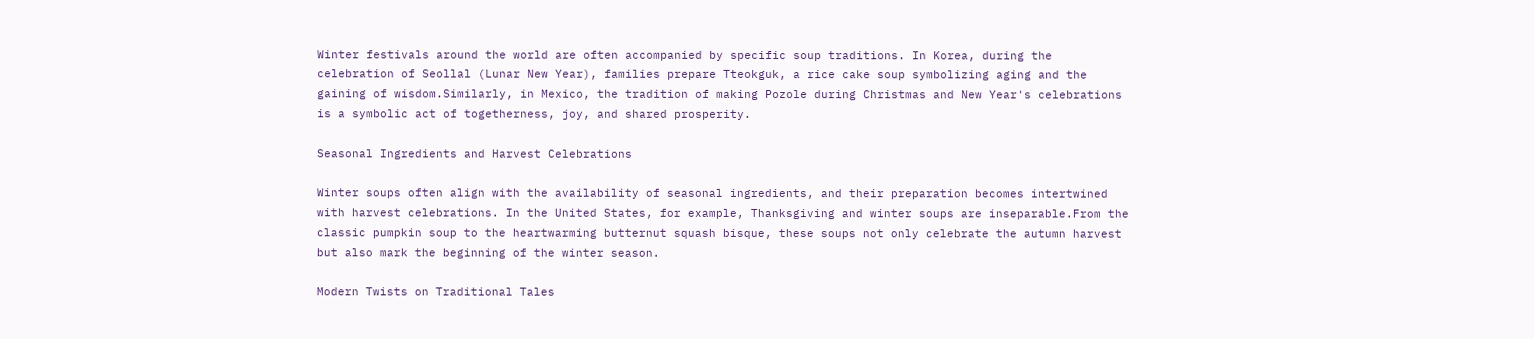Winter festivals around the world are often accompanied by specific soup traditions. In Korea, during the celebration of Seollal (Lunar New Year), families prepare Tteokguk, a rice cake soup symbolizing aging and the gaining of wisdom.Similarly, in Mexico, the tradition of making Pozole during Christmas and New Year's celebrations is a symbolic act of togetherness, joy, and shared prosperity.

Seasonal Ingredients and Harvest Celebrations

Winter soups often align with the availability of seasonal ingredients, and their preparation becomes intertwined with harvest celebrations. In the United States, for example, Thanksgiving and winter soups are inseparable.From the classic pumpkin soup to the heartwarming butternut squash bisque, these soups not only celebrate the autumn harvest but also mark the beginning of the winter season.

Modern Twists on Traditional Tales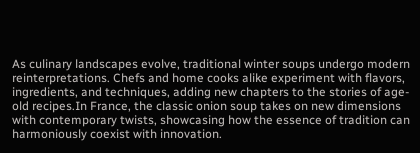As culinary landscapes evolve, traditional winter soups undergo modern reinterpretations. Chefs and home cooks alike experiment with flavors, ingredients, and techniques, adding new chapters to the stories of age-old recipes.In France, the classic onion soup takes on new dimensions with contemporary twists, showcasing how the essence of tradition can harmoniously coexist with innovation.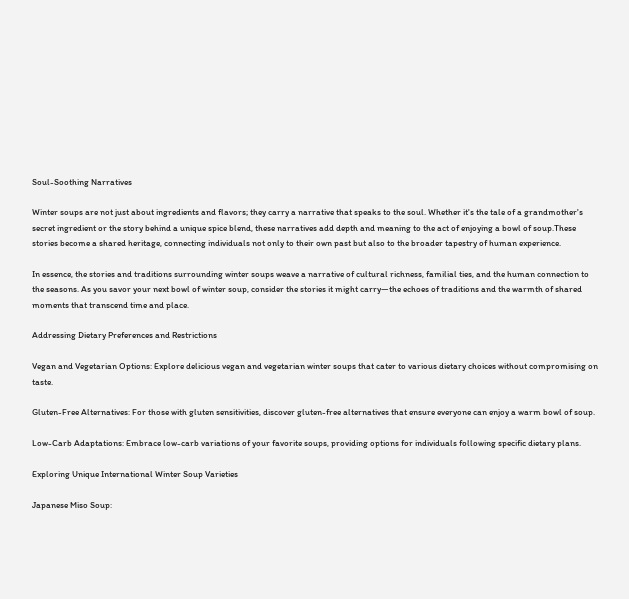Soul-Soothing Narratives

Winter soups are not just about ingredients and flavors; they carry a narrative that speaks to the soul. Whether it's the tale of a grandmother's secret ingredient or the story behind a unique spice blend, these narratives add depth and meaning to the act of enjoying a bowl of soup.These stories become a shared heritage, connecting individuals not only to their own past but also to the broader tapestry of human experience.

In essence, the stories and traditions surrounding winter soups weave a narrative of cultural richness, familial ties, and the human connection to the seasons. As you savor your next bowl of winter soup, consider the stories it might carry—the echoes of traditions and the warmth of shared moments that transcend time and place.

Addressing Dietary Preferences and Restrictions

Vegan and Vegetarian Options: Explore delicious vegan and vegetarian winter soups that cater to various dietary choices without compromising on taste.

Gluten-Free Alternatives: For those with gluten sensitivities, discover gluten-free alternatives that ensure everyone can enjoy a warm bowl of soup.

Low-Carb Adaptations: Embrace low-carb variations of your favorite soups, providing options for individuals following specific dietary plans.

Exploring Unique International Winter Soup Varieties

Japanese Miso Soup: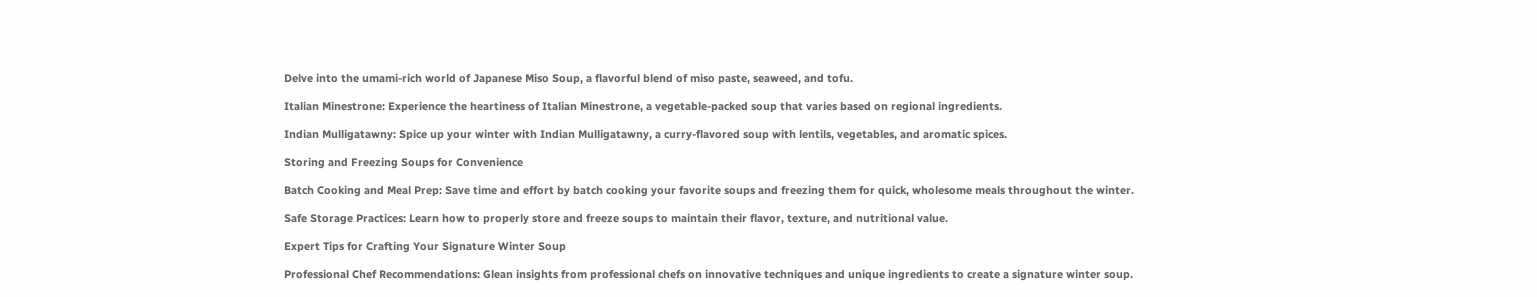Delve into the umami-rich world of Japanese Miso Soup, a flavorful blend of miso paste, seaweed, and tofu.

Italian Minestrone: Experience the heartiness of Italian Minestrone, a vegetable-packed soup that varies based on regional ingredients.

Indian Mulligatawny: Spice up your winter with Indian Mulligatawny, a curry-flavored soup with lentils, vegetables, and aromatic spices.

Storing and Freezing Soups for Convenience

Batch Cooking and Meal Prep: Save time and effort by batch cooking your favorite soups and freezing them for quick, wholesome meals throughout the winter.

Safe Storage Practices: Learn how to properly store and freeze soups to maintain their flavor, texture, and nutritional value.

Expert Tips for Crafting Your Signature Winter Soup

Professional Chef Recommendations: Glean insights from professional chefs on innovative techniques and unique ingredients to create a signature winter soup.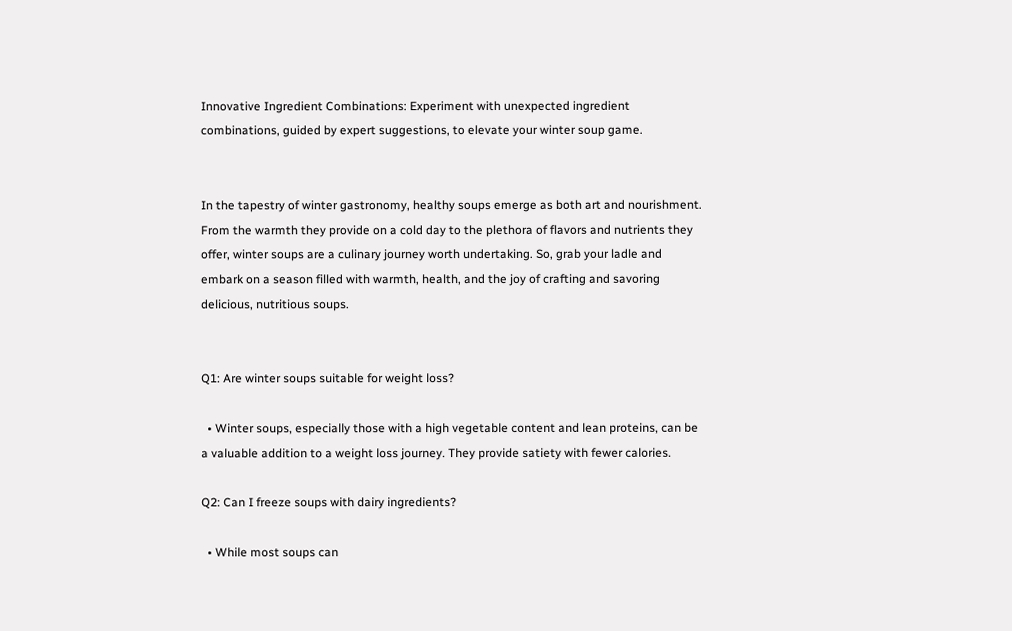Innovative Ingredient Combinations: Experiment with unexpected ingredient combinations, guided by expert suggestions, to elevate your winter soup game.


In the tapestry of winter gastronomy, healthy soups emerge as both art and nourishment. From the warmth they provide on a cold day to the plethora of flavors and nutrients they offer, winter soups are a culinary journey worth undertaking. So, grab your ladle and embark on a season filled with warmth, health, and the joy of crafting and savoring delicious, nutritious soups.


Q1: Are winter soups suitable for weight loss?

  • Winter soups, especially those with a high vegetable content and lean proteins, can be a valuable addition to a weight loss journey. They provide satiety with fewer calories.

Q2: Can I freeze soups with dairy ingredients?

  • While most soups can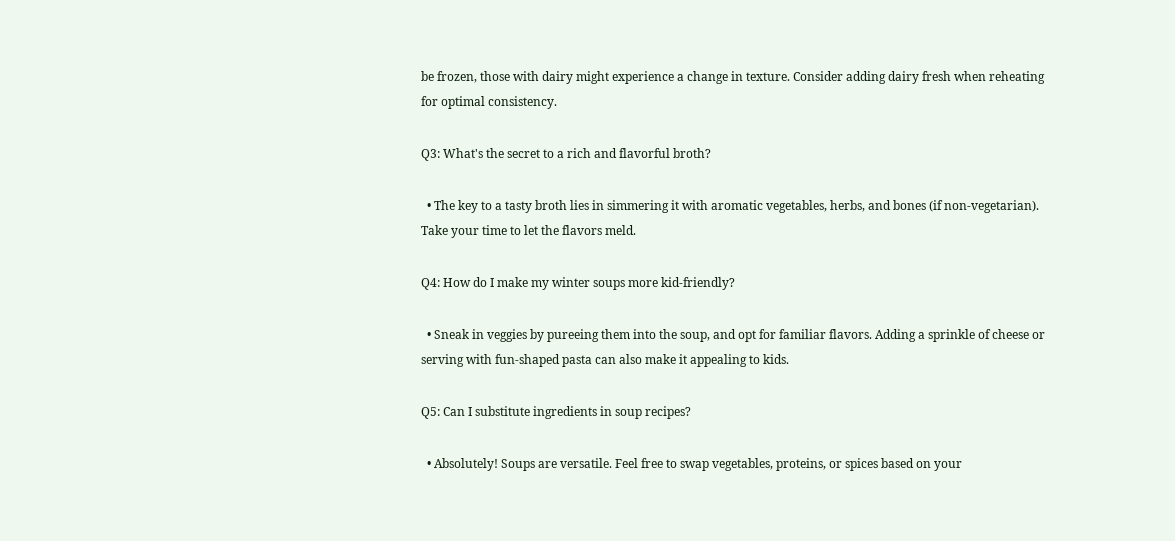be frozen, those with dairy might experience a change in texture. Consider adding dairy fresh when reheating for optimal consistency.

Q3: What's the secret to a rich and flavorful broth?

  • The key to a tasty broth lies in simmering it with aromatic vegetables, herbs, and bones (if non-vegetarian). Take your time to let the flavors meld.

Q4: How do I make my winter soups more kid-friendly?

  • Sneak in veggies by pureeing them into the soup, and opt for familiar flavors. Adding a sprinkle of cheese or serving with fun-shaped pasta can also make it appealing to kids.

Q5: Can I substitute ingredients in soup recipes?

  • Absolutely! Soups are versatile. Feel free to swap vegetables, proteins, or spices based on your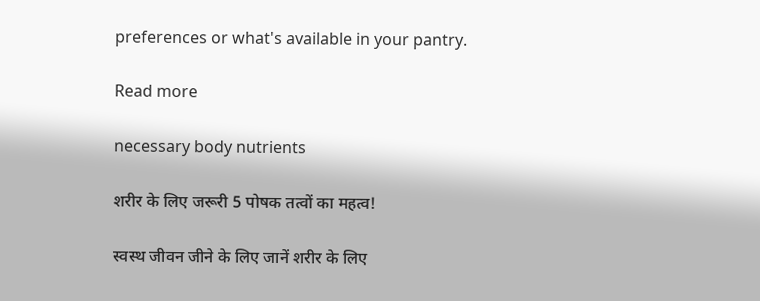preferences or what's available in your pantry.

Read more

necessary body nutrients

शरीर के लिए जरूरी 5 पोषक तत्वों का महत्व!

स्वस्थ जीवन जीने के लिए जानें शरीर के लिए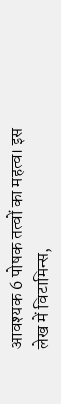आवश्यक 6 पोषक तत्वों का महत्व। इस लेख में विटामिन्स,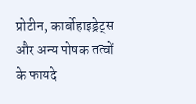प्रोटीन, कार्बोहाइड्रेट्स और अन्य पोषक तत्वों के फायदे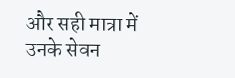और सही मात्रा में उनके सेवन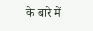के बारे में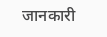जानकारी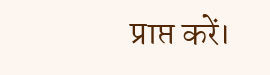प्राप्त करें।